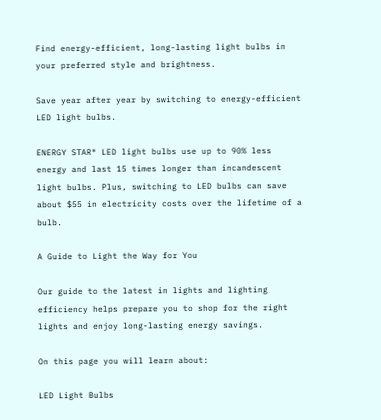Find energy-efficient, long-lasting light bulbs in your preferred style and brightness.

Save year after year by switching to energy-efficient LED light bulbs.

ENERGY STAR® LED light bulbs use up to 90% less energy and last 15 times longer than incandescent light bulbs. Plus, switching to LED bulbs can save about $55 in electricity costs over the lifetime of a bulb.

A Guide to Light the Way for You

Our guide to the latest in lights and lighting efficiency helps prepare you to shop for the right lights and enjoy long-lasting energy savings.

On this page you will learn about:

LED Light Bulbs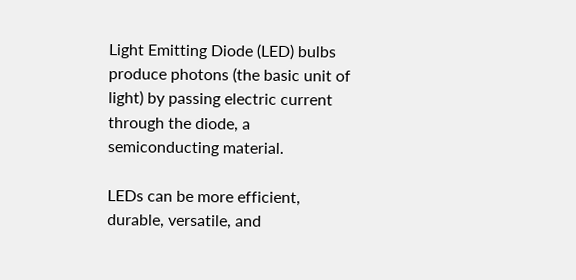Light Emitting Diode (LED) bulbs produce photons (the basic unit of light) by passing electric current through the diode, a semiconducting material.

LEDs can be more efficient, durable, versatile, and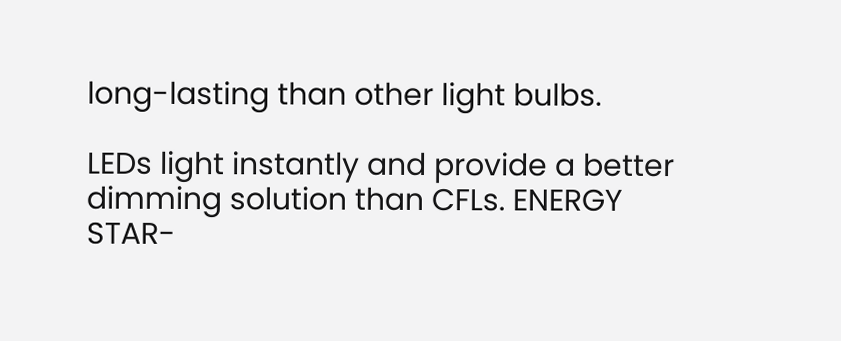long-lasting than other light bulbs.

LEDs light instantly and provide a better dimming solution than CFLs. ENERGY STAR-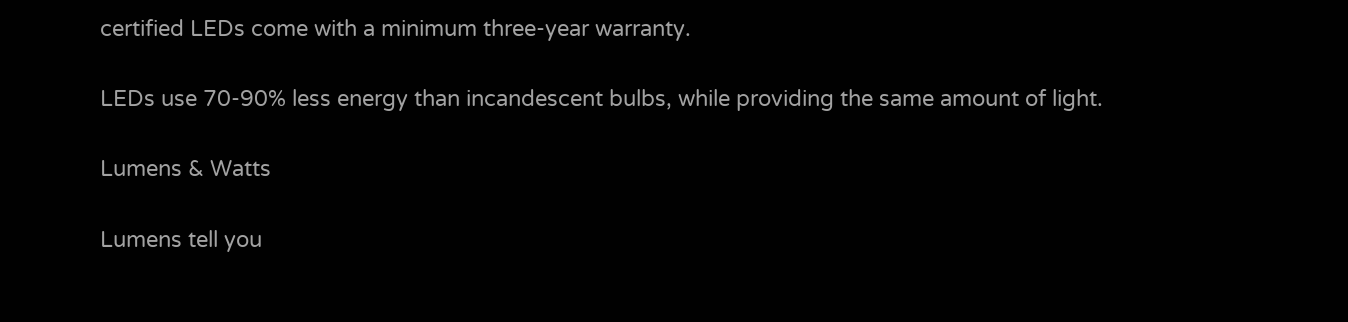certified LEDs come with a minimum three-year warranty.

LEDs use 70-90% less energy than incandescent bulbs, while providing the same amount of light.

Lumens & Watts

Lumens tell you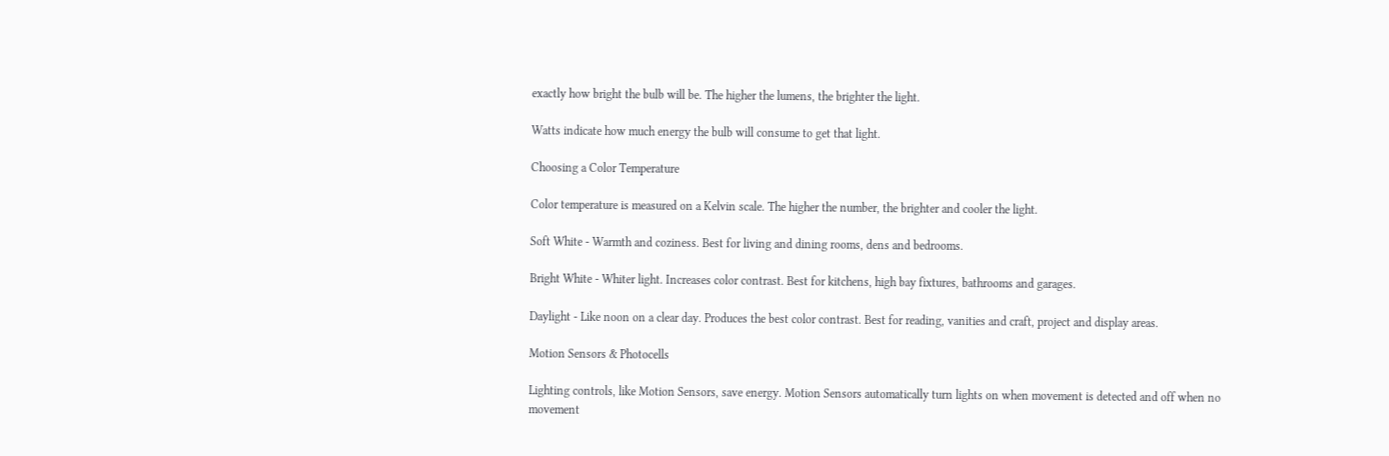exactly how bright the bulb will be. The higher the lumens, the brighter the light.

Watts indicate how much energy the bulb will consume to get that light.

Choosing a Color Temperature

Color temperature is measured on a Kelvin scale. The higher the number, the brighter and cooler the light.

Soft White - Warmth and coziness. Best for living and dining rooms, dens and bedrooms.

Bright White - Whiter light. Increases color contrast. Best for kitchens, high bay fixtures, bathrooms and garages.

Daylight - Like noon on a clear day. Produces the best color contrast. Best for reading, vanities and craft, project and display areas.

Motion Sensors & Photocells

Lighting controls, like Motion Sensors, save energy. Motion Sensors automatically turn lights on when movement is detected and off when no movement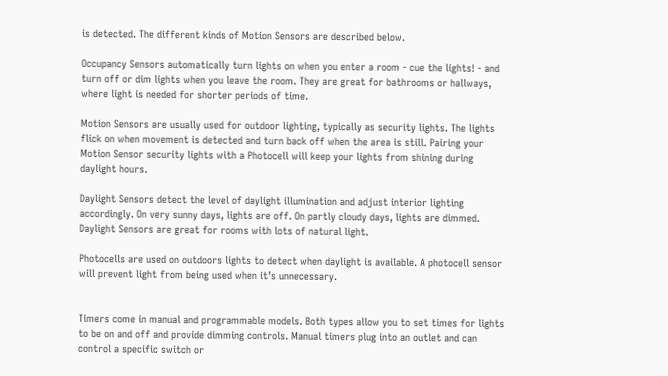is detected. The different kinds of Motion Sensors are described below.

Occupancy Sensors automatically turn lights on when you enter a room - cue the lights! - and turn off or dim lights when you leave the room. They are great for bathrooms or hallways, where light is needed for shorter periods of time.

Motion Sensors are usually used for outdoor lighting, typically as security lights. The lights flick on when movement is detected and turn back off when the area is still. Pairing your Motion Sensor security lights with a Photocell will keep your lights from shining during daylight hours.

Daylight Sensors detect the level of daylight illumination and adjust interior lighting accordingly. On very sunny days, lights are off. On partly cloudy days, lights are dimmed. Daylight Sensors are great for rooms with lots of natural light.

Photocells are used on outdoors lights to detect when daylight is available. A photocell sensor will prevent light from being used when it’s unnecessary.


Timers come in manual and programmable models. Both types allow you to set times for lights to be on and off and provide dimming controls. Manual timers plug into an outlet and can control a specific switch or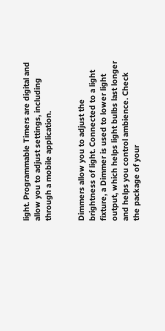light. Programmable Timers are digital and allow you to adjust settings, including through a mobile application.


Dimmers allow you to adjust the brightness of light. Connected to a light fixture, a Dimmer is used to lower light output, which helps light bulbs last longer and helps you control ambience. Check the package of your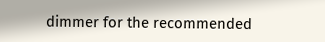dimmer for the recommended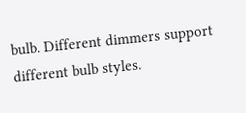bulb. Different dimmers support different bulb styles.